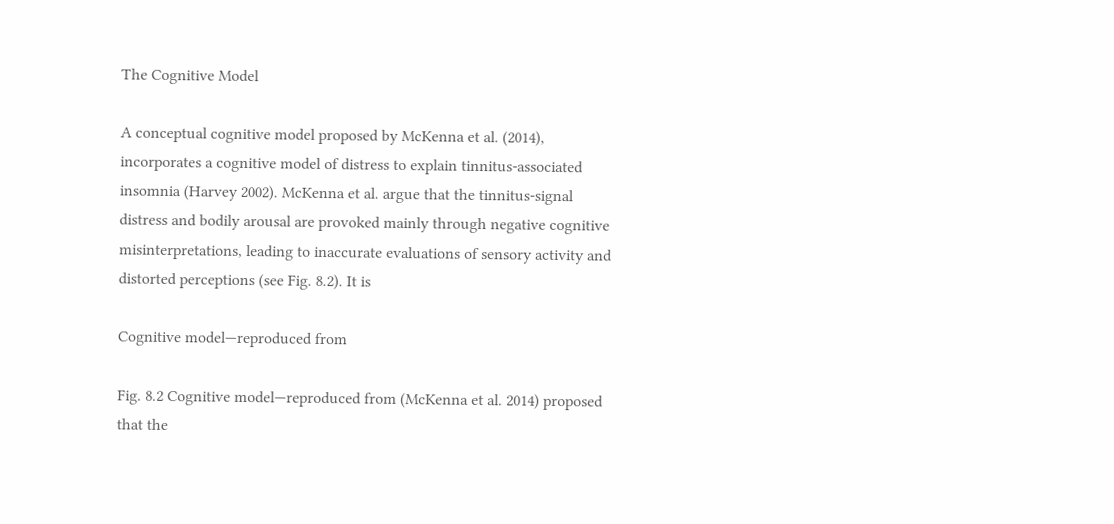The Cognitive Model

A conceptual cognitive model proposed by McKenna et al. (2014), incorporates a cognitive model of distress to explain tinnitus-associated insomnia (Harvey 2002). McKenna et al. argue that the tinnitus-signal distress and bodily arousal are provoked mainly through negative cognitive misinterpretations, leading to inaccurate evaluations of sensory activity and distorted perceptions (see Fig. 8.2). It is

Cognitive model—reproduced from

Fig. 8.2 Cognitive model—reproduced from (McKenna et al. 2014) proposed that the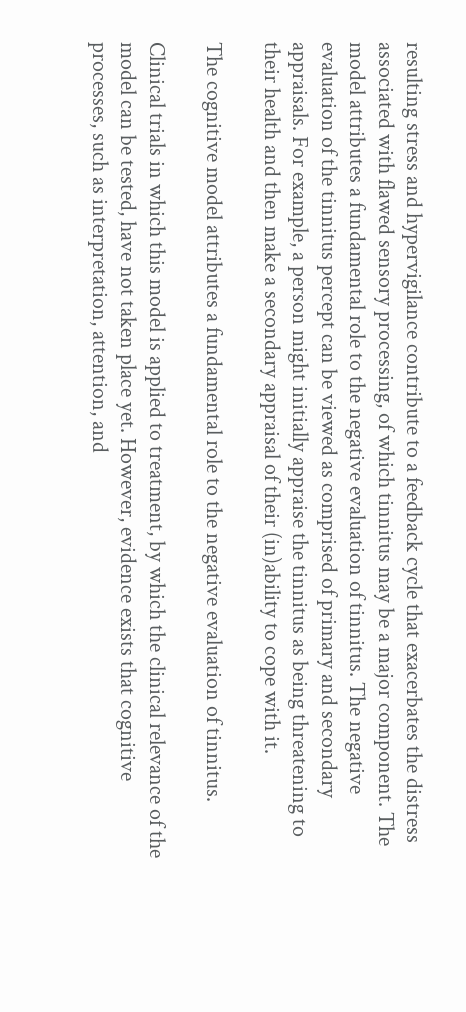resulting stress and hypervigilance contribute to a feedback cycle that exacerbates the distress associated with flawed sensory processing, of which tinnitus may be a major component. The model attributes a fundamental role to the negative evaluation of tinnitus. The negative evaluation of the tinnitus percept can be viewed as comprised of primary and secondary appraisals. For example, a person might initially appraise the tinnitus as being threatening to their health and then make a secondary appraisal of their (in)ability to cope with it.

The cognitive model attributes a fundamental role to the negative evaluation of tinnitus.

Clinical trials in which this model is applied to treatment, by which the clinical relevance of the model can be tested, have not taken place yet. However, evidence exists that cognitive processes, such as interpretation, attention, and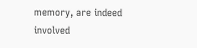memory, are indeed involved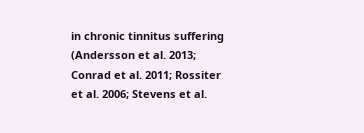in chronic tinnitus suffering (Andersson et al. 2013; Conrad et al. 2011; Rossiter et al. 2006; Stevens et al.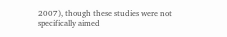2007), though these studies were not specifically aimed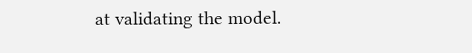at validating the model.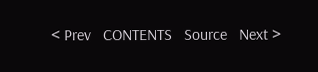< Prev   CONTENTS   Source   Next >